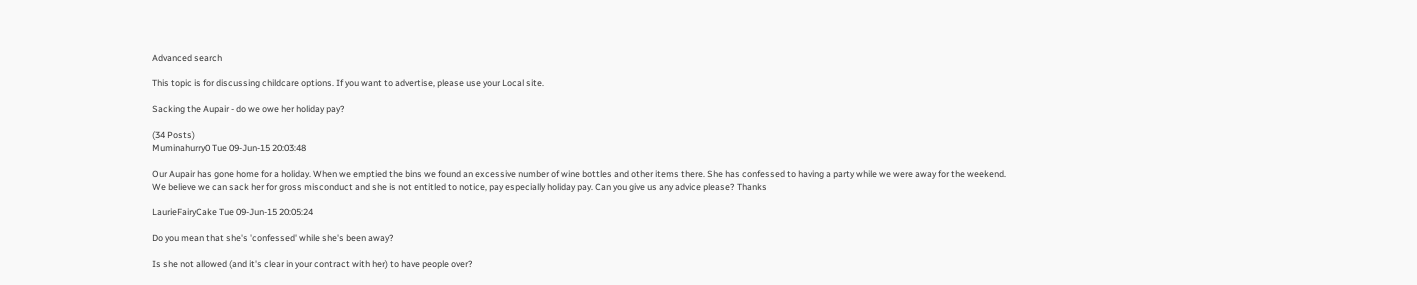Advanced search

This topic is for discussing childcare options. If you want to advertise, please use your Local site.

Sacking the Aupair - do we owe her holiday pay?

(34 Posts)
Muminahurry0 Tue 09-Jun-15 20:03:48

Our Aupair has gone home for a holiday. When we emptied the bins we found an excessive number of wine bottles and other items there. She has confessed to having a party while we were away for the weekend.
We believe we can sack her for gross misconduct and she is not entitled to notice, pay especially holiday pay. Can you give us any advice please? Thanks

LaurieFairyCake Tue 09-Jun-15 20:05:24

Do you mean that she's 'confessed' while she's been away?

Is she not allowed (and it's clear in your contract with her) to have people over?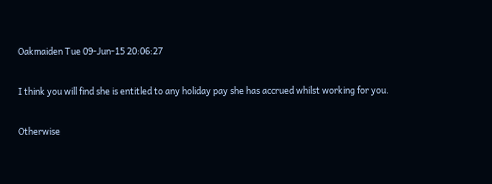Oakmaiden Tue 09-Jun-15 20:06:27

I think you will find she is entitled to any holiday pay she has accrued whilst working for you.

Otherwise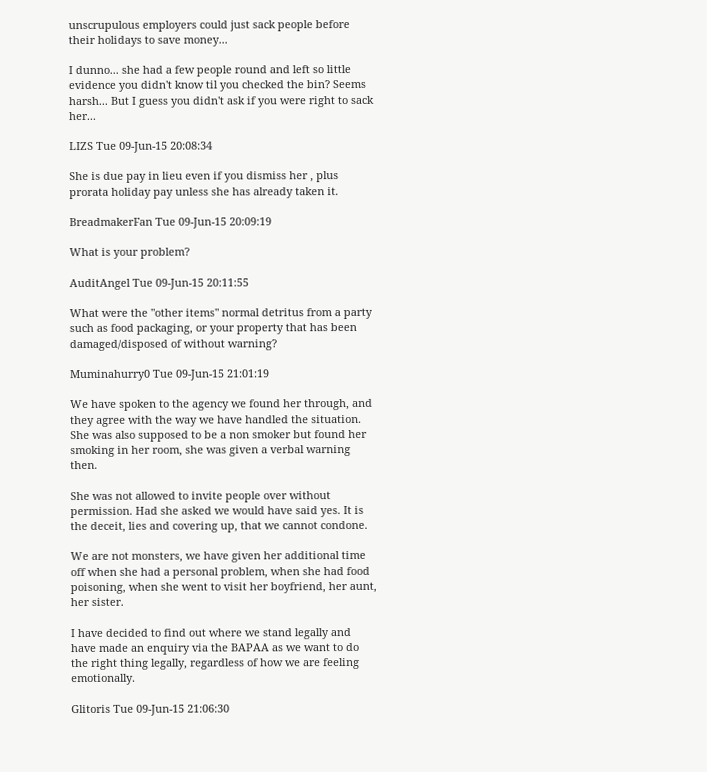unscrupulous employers could just sack people before their holidays to save money...

I dunno... she had a few people round and left so little evidence you didn't know til you checked the bin? Seems harsh... But I guess you didn't ask if you were right to sack her...

LIZS Tue 09-Jun-15 20:08:34

She is due pay in lieu even if you dismiss her , plus prorata holiday pay unless she has already taken it.

BreadmakerFan Tue 09-Jun-15 20:09:19

What is your problem?

AuditAngel Tue 09-Jun-15 20:11:55

What were the "other items" normal detritus from a party such as food packaging, or your property that has been damaged/disposed of without warning?

Muminahurry0 Tue 09-Jun-15 21:01:19

We have spoken to the agency we found her through, and they agree with the way we have handled the situation. She was also supposed to be a non smoker but found her smoking in her room, she was given a verbal warning then.

She was not allowed to invite people over without permission. Had she asked we would have said yes. It is the deceit, lies and covering up, that we cannot condone.

We are not monsters, we have given her additional time off when she had a personal problem, when she had food poisoning, when she went to visit her boyfriend, her aunt, her sister.

I have decided to find out where we stand legally and have made an enquiry via the BAPAA as we want to do the right thing legally, regardless of how we are feeling emotionally.

Glitoris Tue 09-Jun-15 21:06:30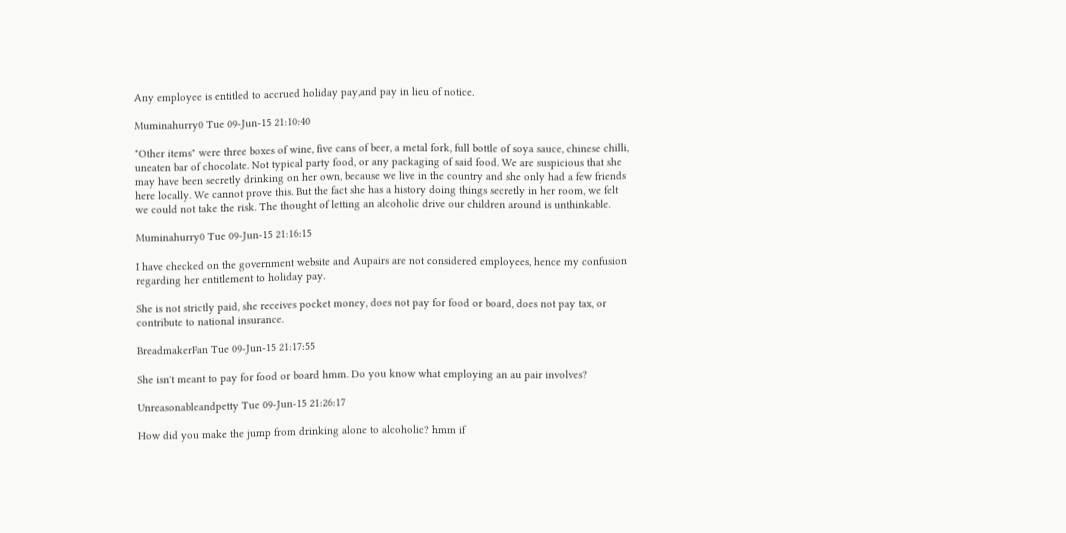Any employee is entitled to accrued holiday pay,and pay in lieu of notice.

Muminahurry0 Tue 09-Jun-15 21:10:40

"Other items" were three boxes of wine, five cans of beer, a metal fork, full bottle of soya sauce, chinese chilli, uneaten bar of chocolate. Not typical party food, or any packaging of said food. We are suspicious that she may have been secretly drinking on her own, because we live in the country and she only had a few friends here locally. We cannot prove this. But the fact she has a history doing things secretly in her room, we felt we could not take the risk. The thought of letting an alcoholic drive our children around is unthinkable.

Muminahurry0 Tue 09-Jun-15 21:16:15

I have checked on the government website and Aupairs are not considered employees, hence my confusion regarding her entitlement to holiday pay.

She is not strictly paid, she receives pocket money, does not pay for food or board, does not pay tax, or contribute to national insurance.

BreadmakerFan Tue 09-Jun-15 21:17:55

She isn't meant to pay for food or board hmm. Do you know what employing an au pair involves?

Unreasonableandpetty Tue 09-Jun-15 21:26:17

How did you make the jump from drinking alone to alcoholic? hmm if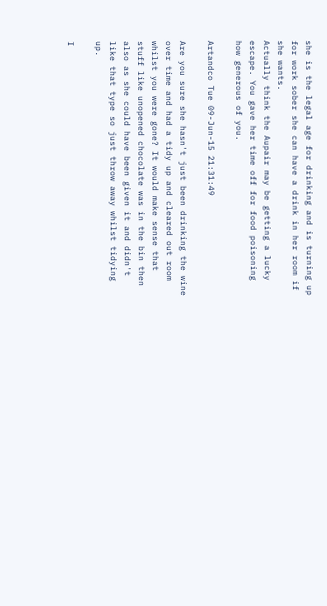she is the legal age for drinking and is turning up for work sober she can have a drink in her room if she wants.
Actually think the Aupair may be getting a lucky escape. You gave her time off for food poisoning how generous of you.

Artandco Tue 09-Jun-15 21:31:49

Are you sure she hasn't just been drinking the wine over time and had a tidy up and cleared out room whilst you were gone? It would make sense that stuff like unopened chocolate was in the bin then also as she could have been given it and didn't like that type so just throw away whilst tidying up.

I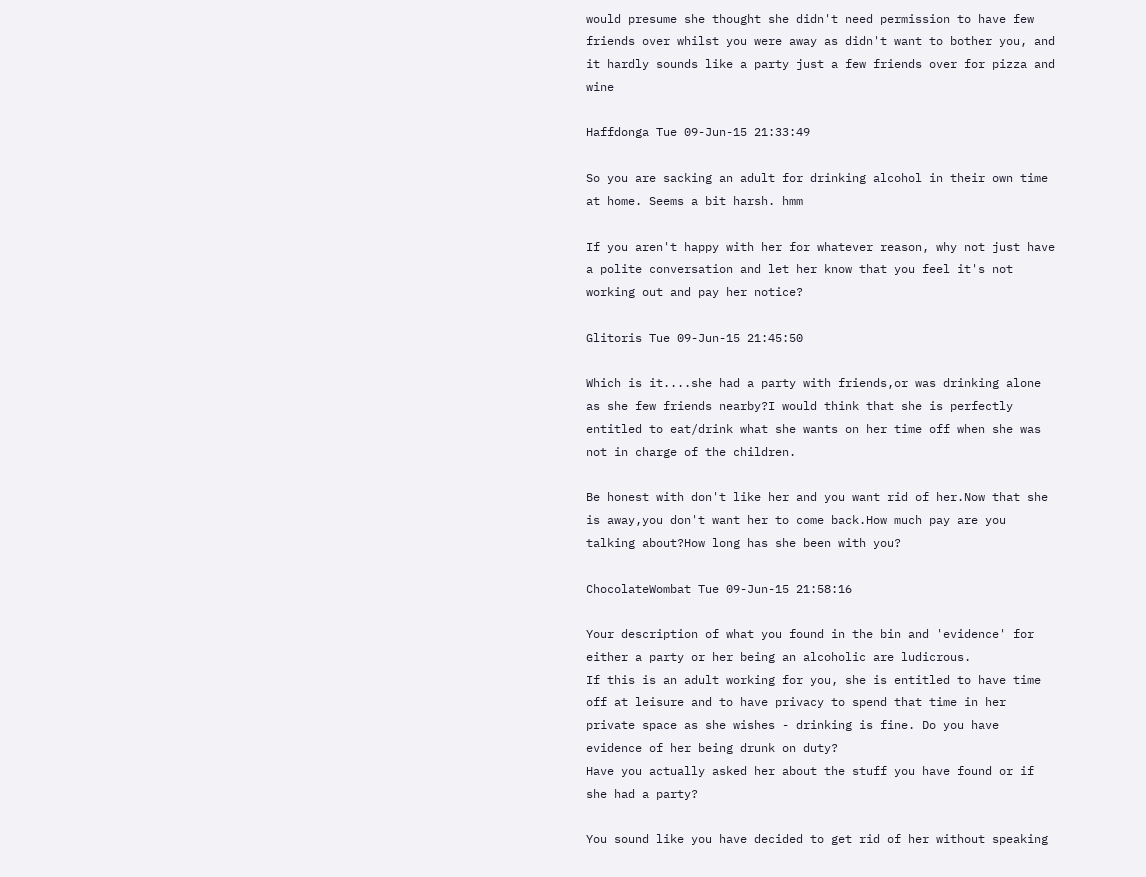would presume she thought she didn't need permission to have few friends over whilst you were away as didn't want to bother you, and it hardly sounds like a party just a few friends over for pizza and wine

Haffdonga Tue 09-Jun-15 21:33:49

So you are sacking an adult for drinking alcohol in their own time at home. Seems a bit harsh. hmm

If you aren't happy with her for whatever reason, why not just have a polite conversation and let her know that you feel it's not working out and pay her notice?

Glitoris Tue 09-Jun-15 21:45:50

Which is it....she had a party with friends,or was drinking alone as she few friends nearby?I would think that she is perfectly entitled to eat/drink what she wants on her time off when she was not in charge of the children.

Be honest with don't like her and you want rid of her.Now that she is away,you don't want her to come back.How much pay are you talking about?How long has she been with you?

ChocolateWombat Tue 09-Jun-15 21:58:16

Your description of what you found in the bin and 'evidence' for either a party or her being an alcoholic are ludicrous.
If this is an adult working for you, she is entitled to have time off at leisure and to have privacy to spend that time in her private space as she wishes - drinking is fine. Do you have evidence of her being drunk on duty?
Have you actually asked her about the stuff you have found or if she had a party?

You sound like you have decided to get rid of her without speaking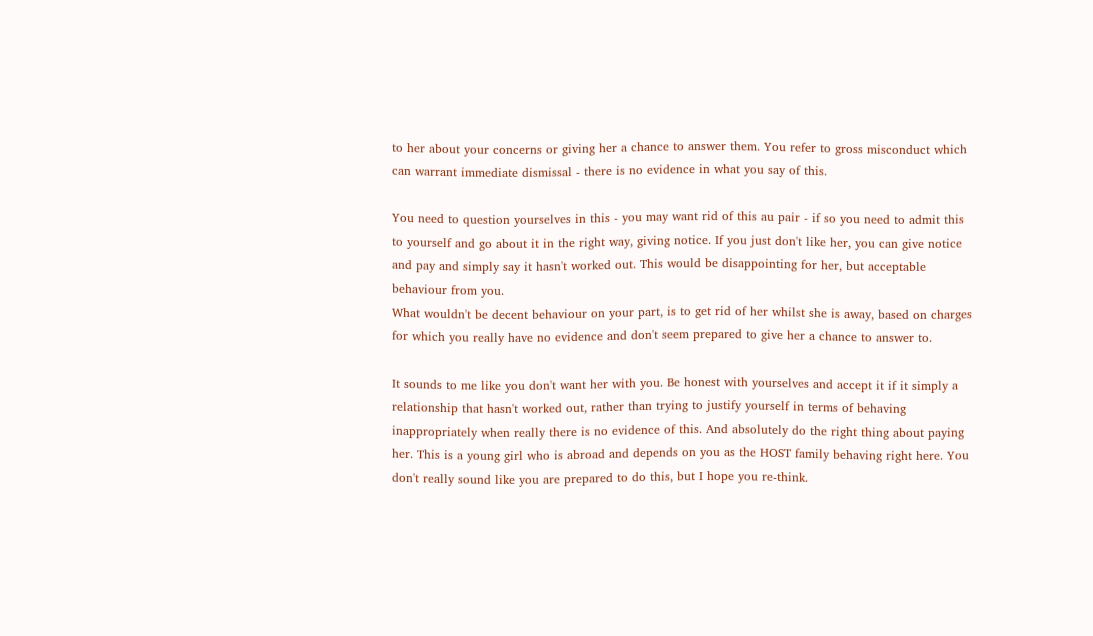to her about your concerns or giving her a chance to answer them. You refer to gross misconduct which can warrant immediate dismissal - there is no evidence in what you say of this.

You need to question yourselves in this - you may want rid of this au pair - if so you need to admit this to yourself and go about it in the right way, giving notice. If you just don't like her, you can give notice and pay and simply say it hasn't worked out. This would be disappointing for her, but acceptable behaviour from you.
What wouldn't be decent behaviour on your part, is to get rid of her whilst she is away, based on charges for which you really have no evidence and don't seem prepared to give her a chance to answer to.

It sounds to me like you don't want her with you. Be honest with yourselves and accept it if it simply a relationship that hasn't worked out, rather than trying to justify yourself in terms of behaving inappropriately when really there is no evidence of this. And absolutely do the right thing about paying her. This is a young girl who is abroad and depends on you as the HOST family behaving right here. You don't really sound like you are prepared to do this, but I hope you re-think.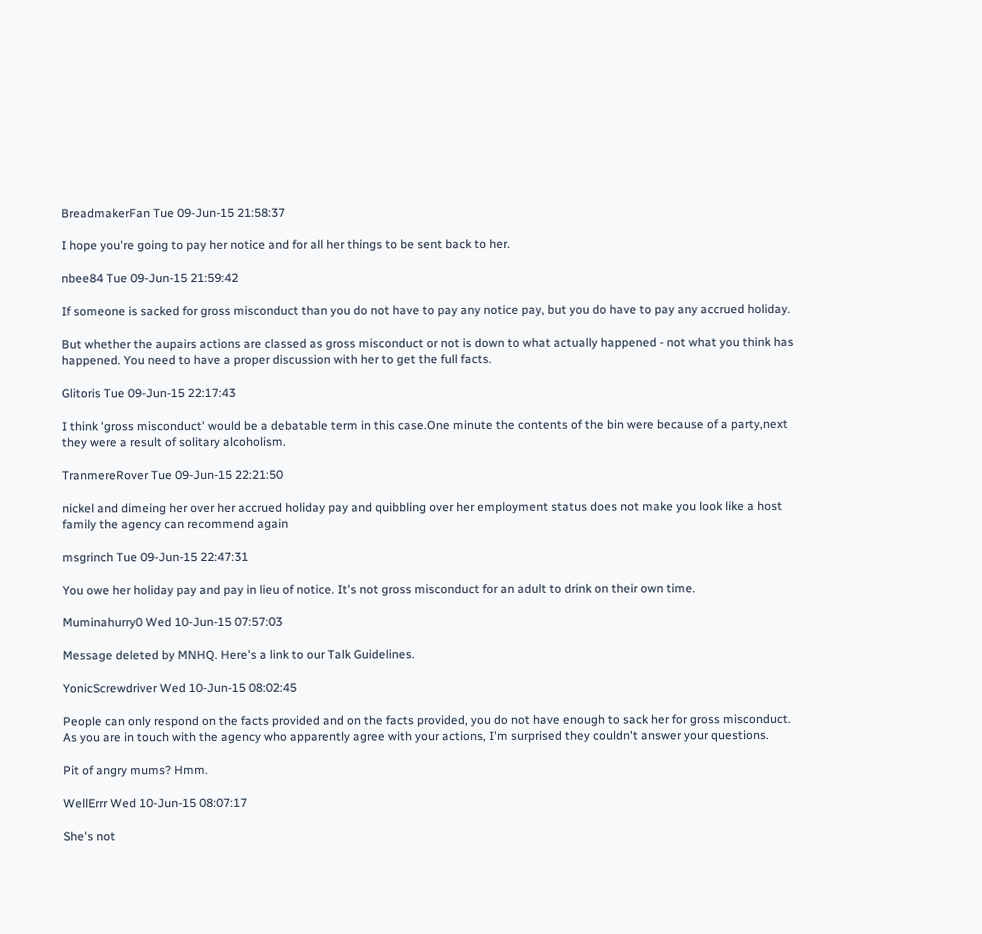BreadmakerFan Tue 09-Jun-15 21:58:37

I hope you're going to pay her notice and for all her things to be sent back to her.

nbee84 Tue 09-Jun-15 21:59:42

If someone is sacked for gross misconduct than you do not have to pay any notice pay, but you do have to pay any accrued holiday.

But whether the aupairs actions are classed as gross misconduct or not is down to what actually happened - not what you think has happened. You need to have a proper discussion with her to get the full facts.

Glitoris Tue 09-Jun-15 22:17:43

I think 'gross misconduct' would be a debatable term in this case.One minute the contents of the bin were because of a party,next they were a result of solitary alcoholism.

TranmereRover Tue 09-Jun-15 22:21:50

nickel and dimeing her over her accrued holiday pay and quibbling over her employment status does not make you look like a host family the agency can recommend again

msgrinch Tue 09-Jun-15 22:47:31

You owe her holiday pay and pay in lieu of notice. It's not gross misconduct for an adult to drink on their own time.

Muminahurry0 Wed 10-Jun-15 07:57:03

Message deleted by MNHQ. Here's a link to our Talk Guidelines.

YonicScrewdriver Wed 10-Jun-15 08:02:45

People can only respond on the facts provided and on the facts provided, you do not have enough to sack her for gross misconduct. As you are in touch with the agency who apparently agree with your actions, I'm surprised they couldn't answer your questions.

Pit of angry mums? Hmm.

WellErrr Wed 10-Jun-15 08:07:17

She's not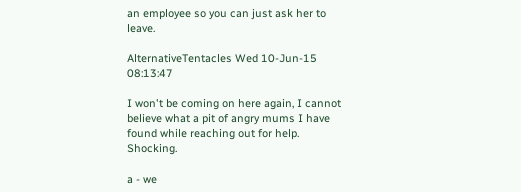an employee so you can just ask her to leave.

AlternativeTentacles Wed 10-Jun-15 08:13:47

I won't be coming on here again, I cannot believe what a pit of angry mums I have found while reaching out for help. Shocking.

a - we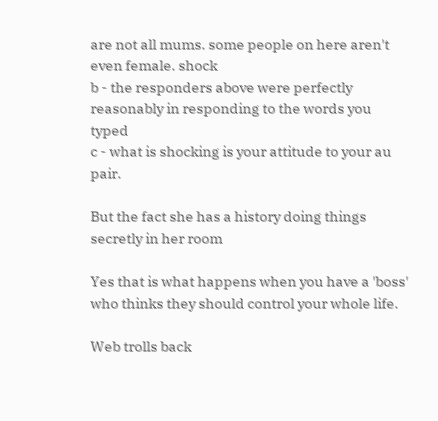are not all mums. some people on here aren't even female. shock
b - the responders above were perfectly reasonably in responding to the words you typed
c - what is shocking is your attitude to your au pair.

But the fact she has a history doing things secretly in her room

Yes that is what happens when you have a 'boss' who thinks they should control your whole life.

Web trolls back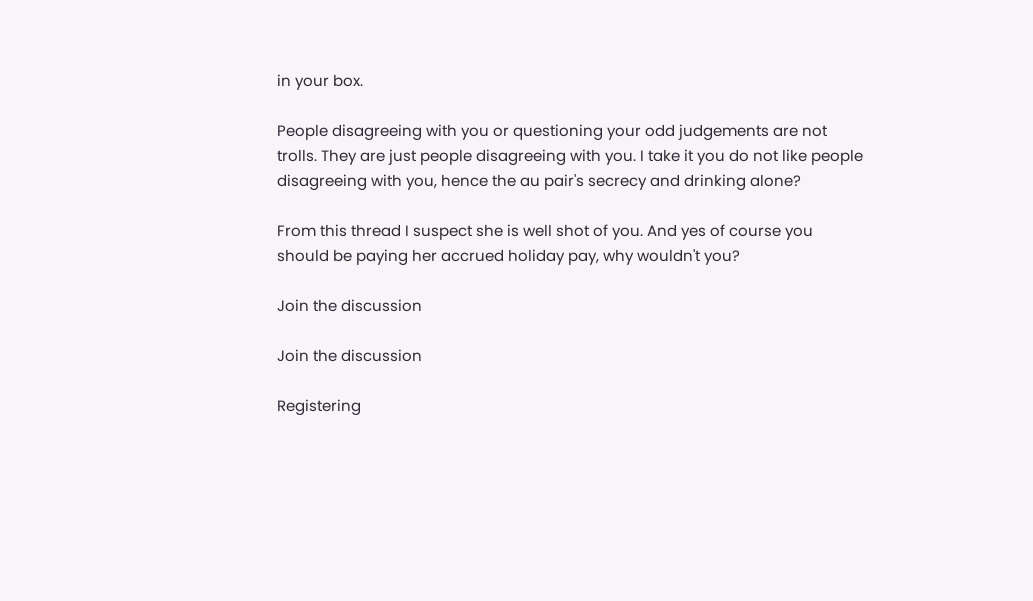in your box.

People disagreeing with you or questioning your odd judgements are not trolls. They are just people disagreeing with you. I take it you do not like people disagreeing with you, hence the au pair's secrecy and drinking alone?

From this thread I suspect she is well shot of you. And yes of course you should be paying her accrued holiday pay, why wouldn't you?

Join the discussion

Join the discussion

Registering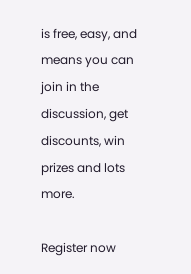is free, easy, and means you can join in the discussion, get discounts, win prizes and lots more.

Register now